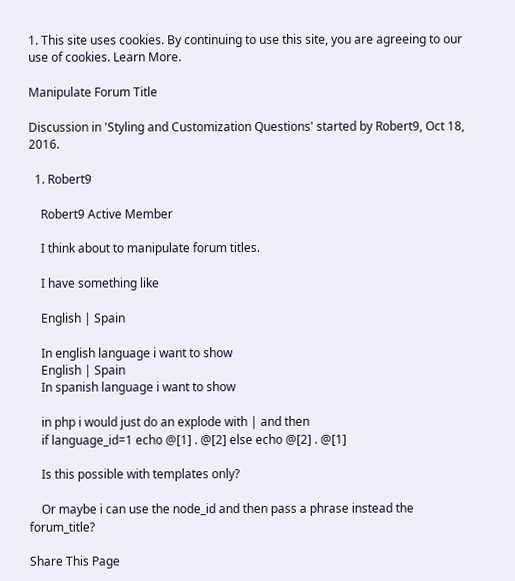1. This site uses cookies. By continuing to use this site, you are agreeing to our use of cookies. Learn More.

Manipulate Forum Title

Discussion in 'Styling and Customization Questions' started by Robert9, Oct 18, 2016.

  1. Robert9

    Robert9 Active Member

    I think about to manipulate forum titles.

    I have something like

    English | Spain

    In english language i want to show
    English | Spain
    In spanish language i want to show

    in php i would just do an explode with | and then
    if language_id=1 echo @[1] . @[2] else echo @[2] . @[1]

    Is this possible with templates only?

    Or maybe i can use the node_id and then pass a phrase instead the forum_title?

Share This Page